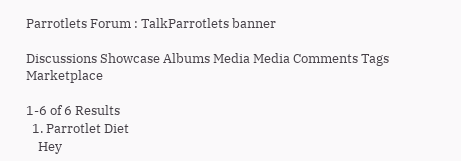Parrotlets Forum : TalkParrotlets banner

Discussions Showcase Albums Media Media Comments Tags Marketplace

1-6 of 6 Results
  1. Parrotlet Diet
    Hey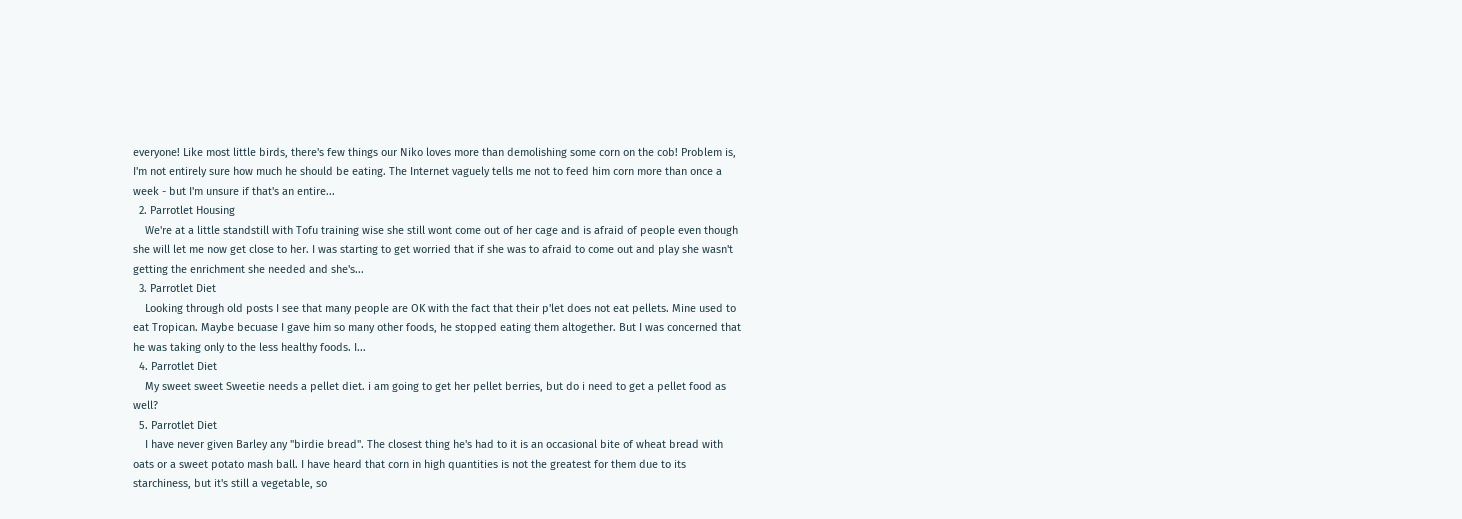everyone! Like most little birds, there's few things our Niko loves more than demolishing some corn on the cob! Problem is, I'm not entirely sure how much he should be eating. The Internet vaguely tells me not to feed him corn more than once a week - but I'm unsure if that's an entire...
  2. Parrotlet Housing
    We're at a little standstill with Tofu training wise she still wont come out of her cage and is afraid of people even though she will let me now get close to her. I was starting to get worried that if she was to afraid to come out and play she wasn't getting the enrichment she needed and she's...
  3. Parrotlet Diet
    Looking through old posts I see that many people are OK with the fact that their p'let does not eat pellets. Mine used to eat Tropican. Maybe becuase I gave him so many other foods, he stopped eating them altogether. But I was concerned that he was taking only to the less healthy foods. I...
  4. Parrotlet Diet
    My sweet sweet Sweetie needs a pellet diet. i am going to get her pellet berries, but do i need to get a pellet food as well?
  5. Parrotlet Diet
    I have never given Barley any "birdie bread". The closest thing he's had to it is an occasional bite of wheat bread with oats or a sweet potato mash ball. I have heard that corn in high quantities is not the greatest for them due to its starchiness, but it's still a vegetable, so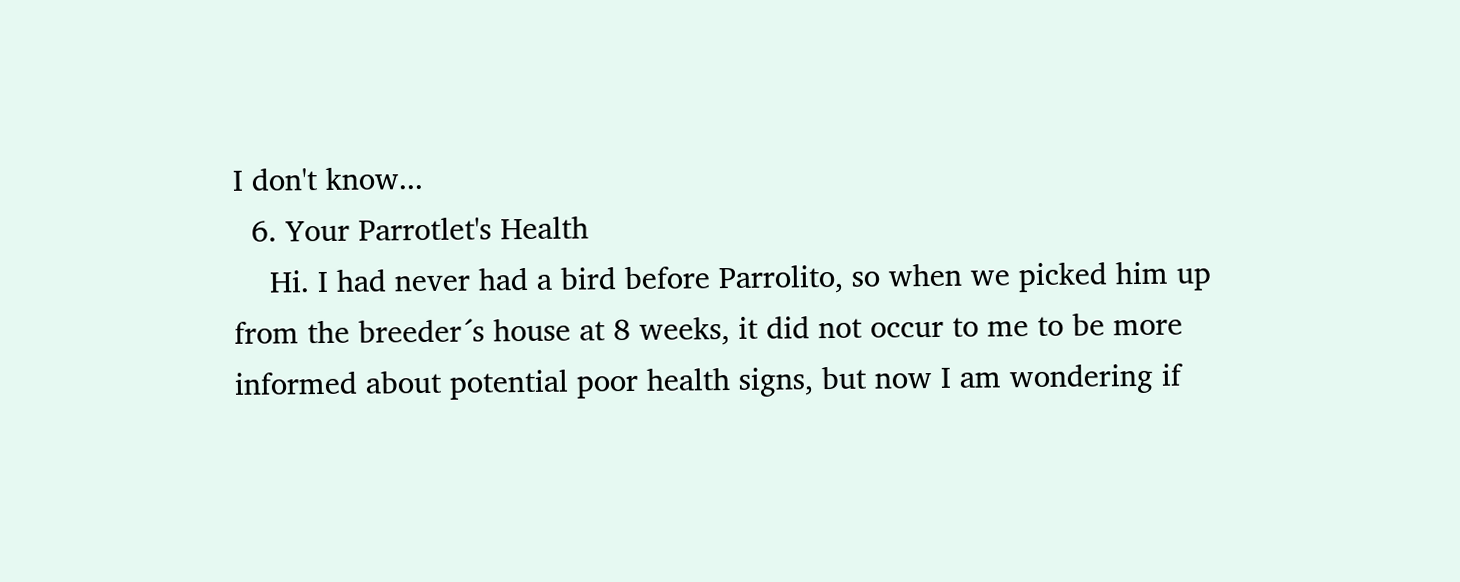I don't know...
  6. Your Parrotlet's Health
    Hi. I had never had a bird before Parrolito, so when we picked him up from the breeder´s house at 8 weeks, it did not occur to me to be more informed about potential poor health signs, but now I am wondering if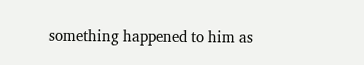something happened to him as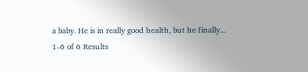a baby. He is in really good health, but he finally...
1-6 of 6 Results